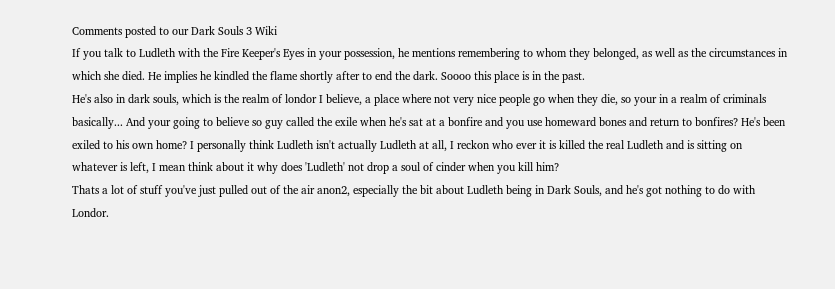Comments posted to our Dark Souls 3 Wiki
If you talk to Ludleth with the Fire Keeper's Eyes in your possession, he mentions remembering to whom they belonged, as well as the circumstances in which she died. He implies he kindled the flame shortly after to end the dark. Soooo this place is in the past.
He's also in dark souls, which is the realm of londor I believe, a place where not very nice people go when they die, so your in a realm of criminals basically... And your going to believe so guy called the exile when he's sat at a bonfire and you use homeward bones and return to bonfires? He's been exiled to his own home? I personally think Ludleth isn't actually Ludleth at all, I reckon who ever it is killed the real Ludleth and is sitting on whatever is left, I mean think about it why does 'Ludleth' not drop a soul of cinder when you kill him?
Thats a lot of stuff you've just pulled out of the air anon2, especially the bit about Ludleth being in Dark Souls, and he's got nothing to do with Londor.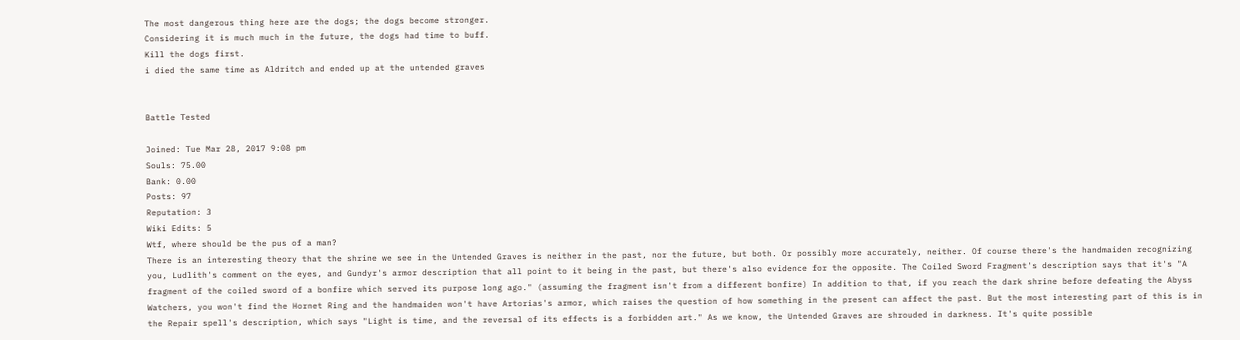The most dangerous thing here are the dogs; the dogs become stronger.
Considering it is much much in the future, the dogs had time to buff.
Kill the dogs first.
i died the same time as Aldritch and ended up at the untended graves


Battle Tested

Joined: Tue Mar 28, 2017 9:08 pm
Souls: 75.00
Bank: 0.00
Posts: 97
Reputation: 3
Wiki Edits: 5
Wtf, where should be the pus of a man?
There is an interesting theory that the shrine we see in the Untended Graves is neither in the past, nor the future, but both. Or possibly more accurately, neither. Of course there's the handmaiden recognizing you, Ludlith's comment on the eyes, and Gundyr's armor description that all point to it being in the past, but there's also evidence for the opposite. The Coiled Sword Fragment's description says that it's "A fragment of the coiled sword of a bonfire which served its purpose long ago." (assuming the fragment isn't from a different bonfire) In addition to that, if you reach the dark shrine before defeating the Abyss Watchers, you won't find the Hornet Ring and the handmaiden won't have Artorias's armor, which raises the question of how something in the present can affect the past. But the most interesting part of this is in the Repair spell's description, which says "Light is time, and the reversal of its effects is a forbidden art." As we know, the Untended Graves are shrouded in darkness. It's quite possible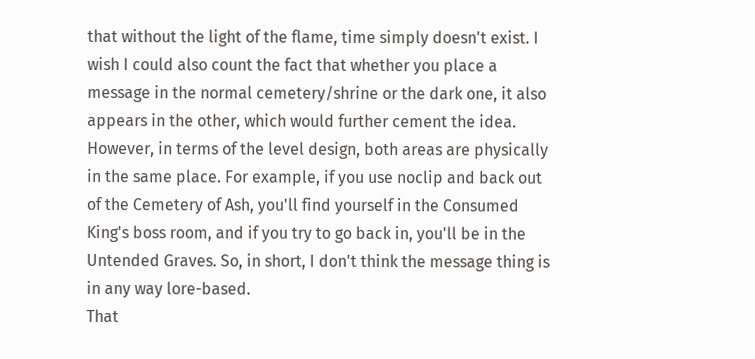that without the light of the flame, time simply doesn't exist. I wish I could also count the fact that whether you place a message in the normal cemetery/shrine or the dark one, it also appears in the other, which would further cement the idea. However, in terms of the level design, both areas are physically in the same place. For example, if you use noclip and back out of the Cemetery of Ash, you'll find yourself in the Consumed King's boss room, and if you try to go back in, you'll be in the Untended Graves. So, in short, I don't think the message thing is in any way lore-based.
That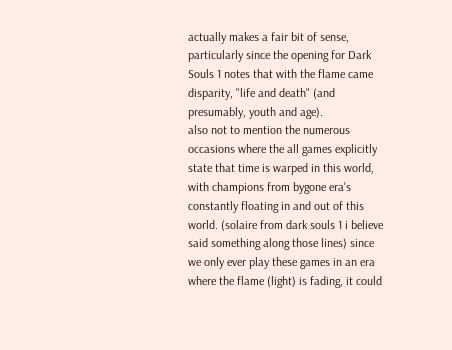actually makes a fair bit of sense, particularly since the opening for Dark Souls 1 notes that with the flame came disparity, "life and death" (and presumably, youth and age).
also not to mention the numerous occasions where the all games explicitly state that time is warped in this world, with champions from bygone era's constantly floating in and out of this world. (solaire from dark souls 1 i believe said something along those lines) since we only ever play these games in an era where the flame (light) is fading, it could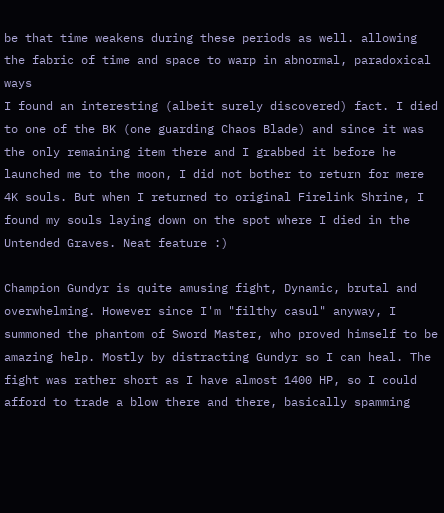be that time weakens during these periods as well. allowing the fabric of time and space to warp in abnormal, paradoxical ways
I found an interesting (albeit surely discovered) fact. I died to one of the BK (one guarding Chaos Blade) and since it was the only remaining item there and I grabbed it before he launched me to the moon, I did not bother to return for mere 4K souls. But when I returned to original Firelink Shrine, I found my souls laying down on the spot where I died in the Untended Graves. Neat feature :)

Champion Gundyr is quite amusing fight, Dynamic, brutal and overwhelming. However since I'm "filthy casul" anyway, I summoned the phantom of Sword Master, who proved himself to be amazing help. Mostly by distracting Gundyr so I can heal. The fight was rather short as I have almost 1400 HP, so I could afford to trade a blow there and there, basically spamming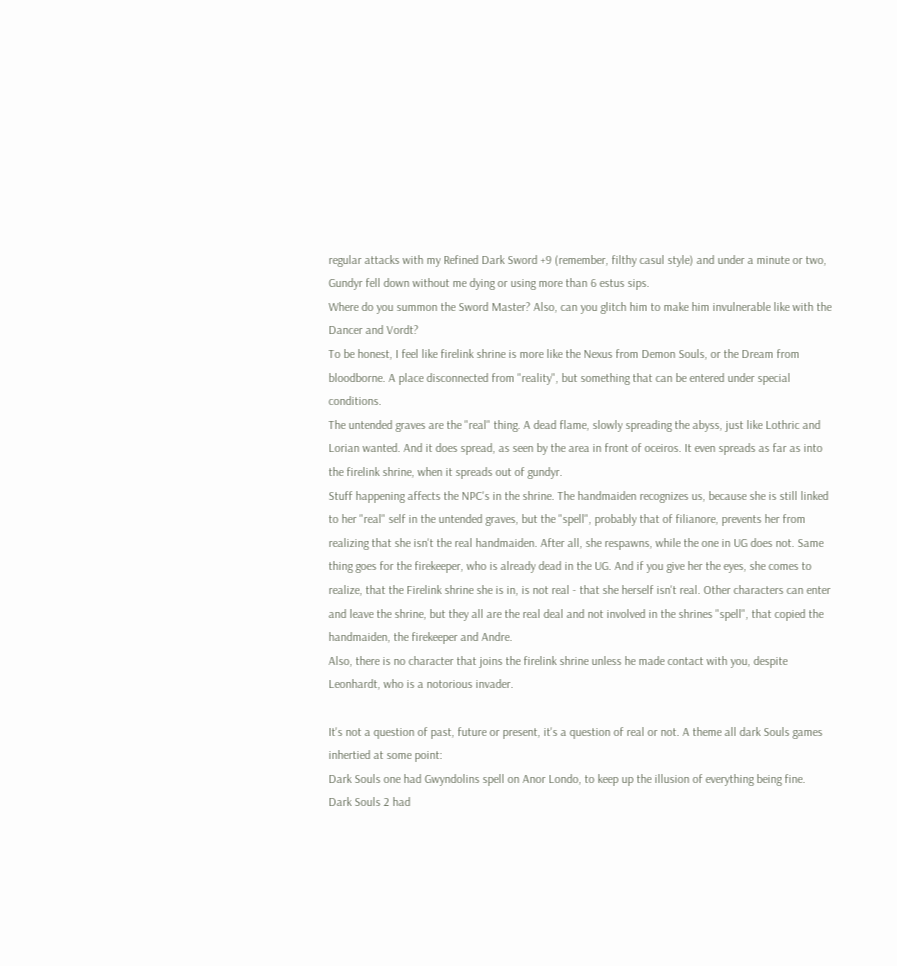regular attacks with my Refined Dark Sword +9 (remember, filthy casul style) and under a minute or two, Gundyr fell down without me dying or using more than 6 estus sips.
Where do you summon the Sword Master? Also, can you glitch him to make him invulnerable like with the Dancer and Vordt?
To be honest, I feel like firelink shrine is more like the Nexus from Demon Souls, or the Dream from bloodborne. A place disconnected from "reality", but something that can be entered under special conditions.
The untended graves are the "real" thing. A dead flame, slowly spreading the abyss, just like Lothric and Lorian wanted. And it does spread, as seen by the area in front of oceiros. It even spreads as far as into the firelink shrine, when it spreads out of gundyr.
Stuff happening affects the NPC's in the shrine. The handmaiden recognizes us, because she is still linked to her "real" self in the untended graves, but the "spell", probably that of filianore, prevents her from realizing that she isn't the real handmaiden. After all, she respawns, while the one in UG does not. Same thing goes for the firekeeper, who is already dead in the UG. And if you give her the eyes, she comes to realize, that the Firelink shrine she is in, is not real - that she herself isn't real. Other characters can enter and leave the shrine, but they all are the real deal and not involved in the shrines "spell", that copied the handmaiden, the firekeeper and Andre.
Also, there is no character that joins the firelink shrine unless he made contact with you, despite Leonhardt, who is a notorious invader.

It's not a question of past, future or present, it's a question of real or not. A theme all dark Souls games inhertied at some point:
Dark Souls one had Gwyndolins spell on Anor Londo, to keep up the illusion of everything being fine.
Dark Souls 2 had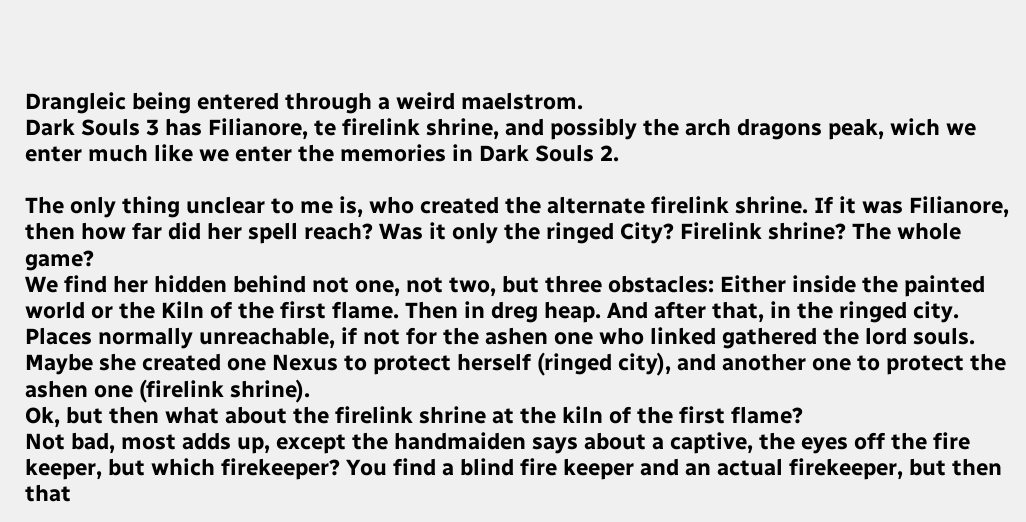Drangleic being entered through a weird maelstrom.
Dark Souls 3 has Filianore, te firelink shrine, and possibly the arch dragons peak, wich we enter much like we enter the memories in Dark Souls 2.

The only thing unclear to me is, who created the alternate firelink shrine. If it was Filianore, then how far did her spell reach? Was it only the ringed City? Firelink shrine? The whole game?
We find her hidden behind not one, not two, but three obstacles: Either inside the painted world or the Kiln of the first flame. Then in dreg heap. And after that, in the ringed city. Places normally unreachable, if not for the ashen one who linked gathered the lord souls.
Maybe she created one Nexus to protect herself (ringed city), and another one to protect the ashen one (firelink shrine).
Ok, but then what about the firelink shrine at the kiln of the first flame?
Not bad, most adds up, except the handmaiden says about a captive, the eyes off the fire keeper, but which firekeeper? You find a blind fire keeper and an actual firekeeper, but then that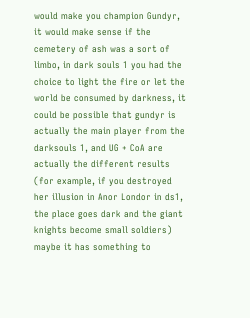would make you champion Gundyr, it would make sense if the cemetery of ash was a sort of limbo, in dark souls 1 you had the choice to light the fire or let the world be consumed by darkness, it could be possible that gundyr is actually the main player from the darksouls 1, and UG + CoA are actually the different results (for example, if you destroyed her illusion in Anor Londor in ds1, the place goes dark and the giant knights become small soldiers) maybe it has something to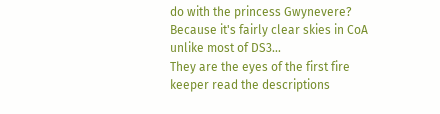do with the princess Gwynevere? Because it's fairly clear skies in CoA unlike most of DS3...
They are the eyes of the first fire keeper read the descriptions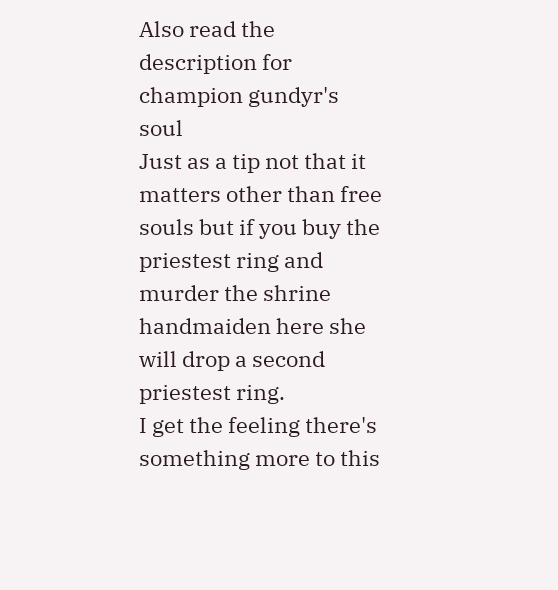Also read the description for champion gundyr's soul
Just as a tip not that it matters other than free souls but if you buy the priestest ring and murder the shrine handmaiden here she will drop a second priestest ring.
I get the feeling there's something more to this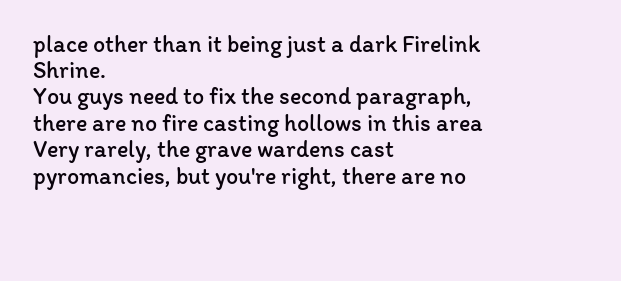place other than it being just a dark Firelink Shrine.
You guys need to fix the second paragraph, there are no fire casting hollows in this area
Very rarely, the grave wardens cast pyromancies, but you're right, there are no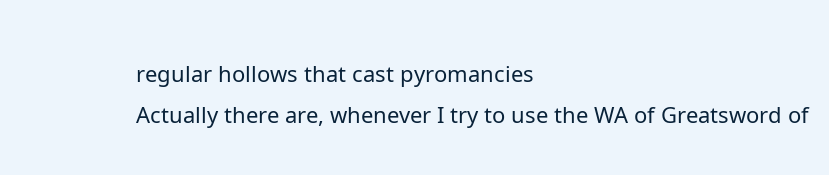regular hollows that cast pyromancies
Actually there are, whenever I try to use the WA of Greatsword of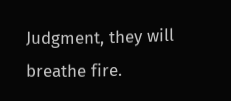Judgment, they will breathe fire.